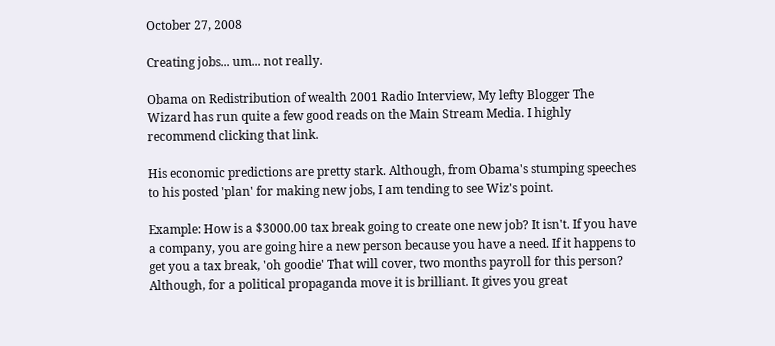October 27, 2008

Creating jobs... um... not really.

Obama on Redistribution of wealth 2001 Radio Interview, My lefty Blogger The Wizard has run quite a few good reads on the Main Stream Media. I highly recommend clicking that link.

His economic predictions are pretty stark. Although, from Obama's stumping speeches to his posted 'plan' for making new jobs, I am tending to see Wiz's point.

Example: How is a $3000.00 tax break going to create one new job? It isn't. If you have a company, you are going hire a new person because you have a need. If it happens to get you a tax break, 'oh goodie' That will cover, two months payroll for this person? Although, for a political propaganda move it is brilliant. It gives you great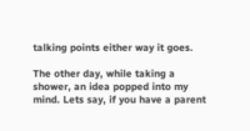talking points either way it goes.

The other day, while taking a shower, an idea popped into my mind. Lets say, if you have a parent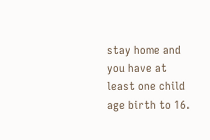stay home and you have at least one child age birth to 16.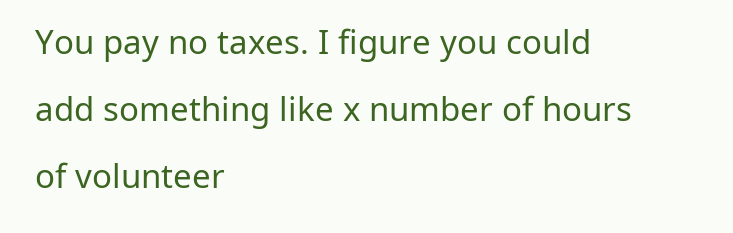You pay no taxes. I figure you could add something like x number of hours of volunteer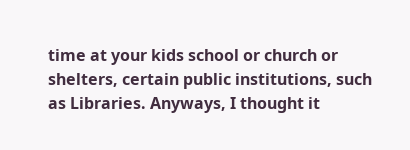time at your kids school or church or shelters, certain public institutions, such as Libraries. Anyways, I thought it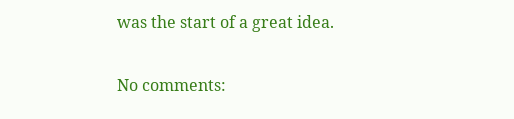was the start of a great idea.

No comments: